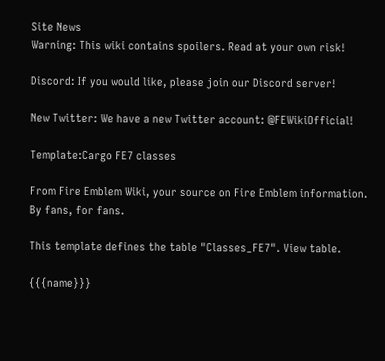Site News
Warning: This wiki contains spoilers. Read at your own risk!

Discord: If you would like, please join our Discord server!

New Twitter: We have a new Twitter account: @FEWikiOfficial!

Template:Cargo FE7 classes

From Fire Emblem Wiki, your source on Fire Emblem information. By fans, for fans.

This template defines the table "Classes_FE7". View table.

{{{name}}}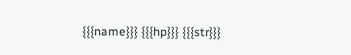{{{name}}} {{{hp}}} {{{str}}}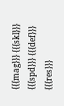{{{mag}}} {{{skl}}} {{{spd}}} {{{def}}} {{{res}}}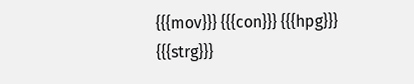{{{mov}}} {{{con}}} {{{hpg}}} {{{strg}}}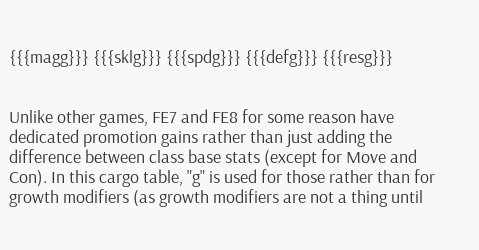{{{magg}}} {{{sklg}}} {{{spdg}}} {{{defg}}} {{{resg}}}


Unlike other games, FE7 and FE8 for some reason have dedicated promotion gains rather than just adding the difference between class base stats (except for Move and Con). In this cargo table, "g" is used for those rather than for growth modifiers (as growth modifiers are not a thing until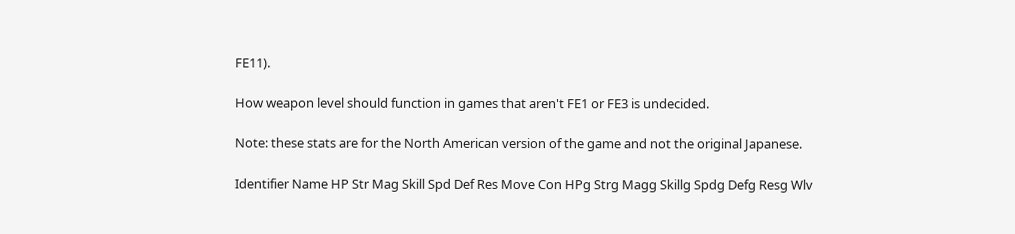FE11).

How weapon level should function in games that aren't FE1 or FE3 is undecided.

Note: these stats are for the North American version of the game and not the original Japanese.

Identifier Name HP Str Mag Skill Spd Def Res Move Con HPg Strg Magg Skillg Spdg Defg Resg Wlv